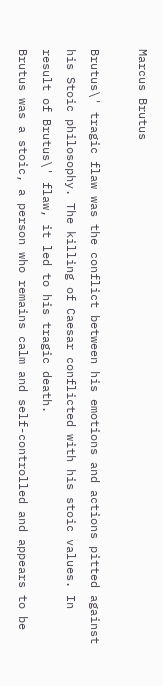Marcus Brutus

Brutus\' tragic flaw was the conflict between his emotions and actions pitted against his Stoic philosophy. The killing of Caesar conflicted with his stoic values. In result of Brutus\' flaw, it led to his tragic death.
Brutus was a stoic, a person who remains calm and self-controlled and appears to be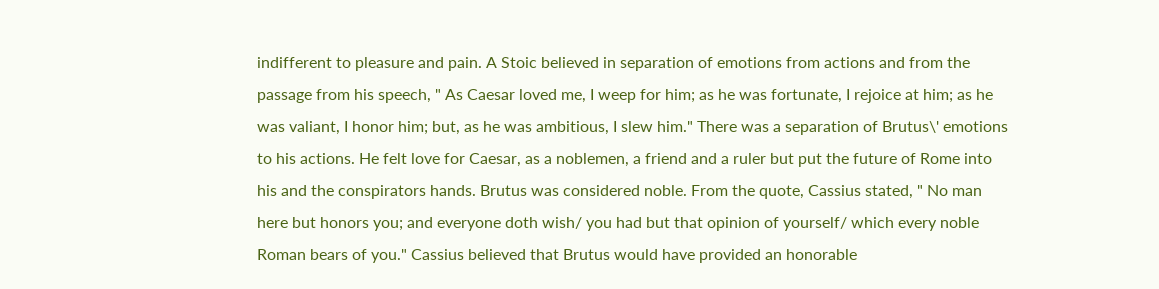indifferent to pleasure and pain. A Stoic believed in separation of emotions from actions and from the passage from his speech, " As Caesar loved me, I weep for him; as he was fortunate, I rejoice at him; as he was valiant, I honor him; but, as he was ambitious, I slew him." There was a separation of Brutus\' emotions to his actions. He felt love for Caesar, as a noblemen, a friend and a ruler but put the future of Rome into his and the conspirators hands. Brutus was considered noble. From the quote, Cassius stated, " No man here but honors you; and everyone doth wish/ you had but that opinion of yourself/ which every noble Roman bears of you." Cassius believed that Brutus would have provided an honorable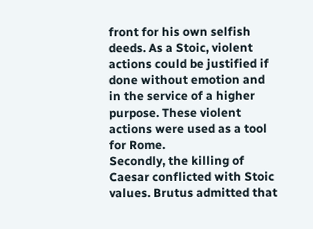front for his own selfish deeds. As a Stoic, violent actions could be justified if done without emotion and in the service of a higher purpose. These violent actions were used as a tool for Rome.
Secondly, the killing of Caesar conflicted with Stoic values. Brutus admitted that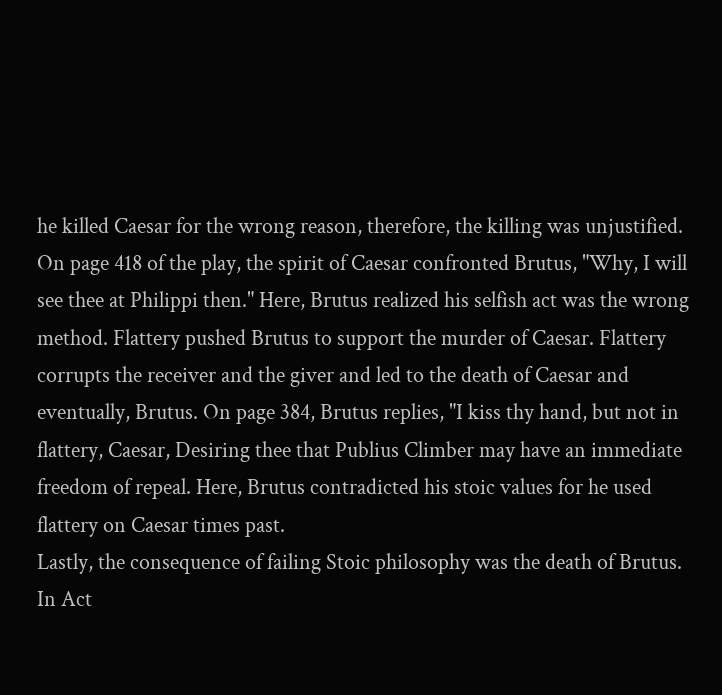he killed Caesar for the wrong reason, therefore, the killing was unjustified. On page 418 of the play, the spirit of Caesar confronted Brutus, "Why, I will see thee at Philippi then." Here, Brutus realized his selfish act was the wrong method. Flattery pushed Brutus to support the murder of Caesar. Flattery corrupts the receiver and the giver and led to the death of Caesar and eventually, Brutus. On page 384, Brutus replies, "I kiss thy hand, but not in flattery, Caesar, Desiring thee that Publius Climber may have an immediate freedom of repeal. Here, Brutus contradicted his stoic values for he used flattery on Caesar times past.
Lastly, the consequence of failing Stoic philosophy was the death of Brutus. In Act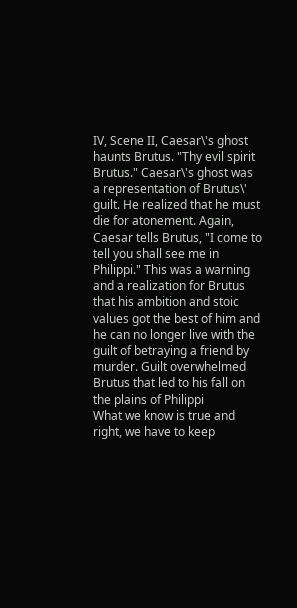IV, Scene II, Caesar\'s ghost haunts Brutus. "Thy evil spirit Brutus." Caesar\'s ghost was a representation of Brutus\' guilt. He realized that he must die for atonement. Again, Caesar tells Brutus, "I come to tell you shall see me in Philippi." This was a warning and a realization for Brutus that his ambition and stoic values got the best of him and he can no longer live with the guilt of betraying a friend by murder. Guilt overwhelmed Brutus that led to his fall on the plains of Philippi
What we know is true and right, we have to keep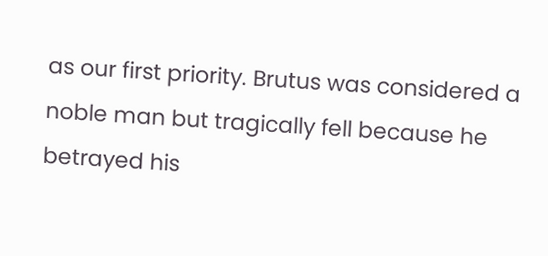as our first priority. Brutus was considered a noble man but tragically fell because he betrayed his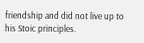friendship and did not live up to his Stoic principles.